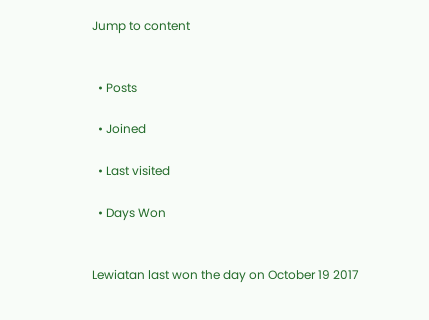Jump to content


  • Posts

  • Joined

  • Last visited

  • Days Won


Lewiatan last won the day on October 19 2017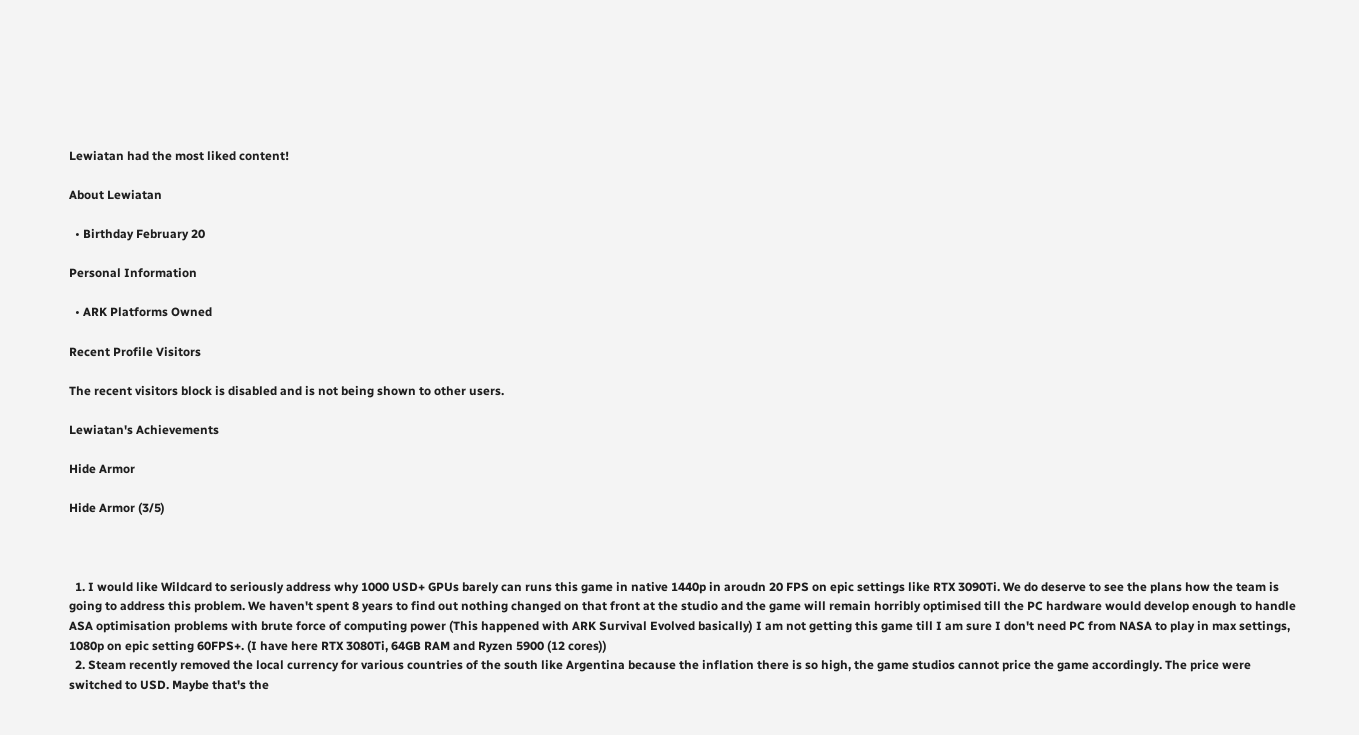Lewiatan had the most liked content!

About Lewiatan

  • Birthday February 20

Personal Information

  • ARK Platforms Owned

Recent Profile Visitors

The recent visitors block is disabled and is not being shown to other users.

Lewiatan's Achievements

Hide Armor

Hide Armor (3/5)



  1. I would like Wildcard to seriously address why 1000 USD+ GPUs barely can runs this game in native 1440p in aroudn 20 FPS on epic settings like RTX 3090Ti. We do deserve to see the plans how the team is going to address this problem. We haven't spent 8 years to find out nothing changed on that front at the studio and the game will remain horribly optimised till the PC hardware would develop enough to handle ASA optimisation problems with brute force of computing power (This happened with ARK Survival Evolved basically) I am not getting this game till I am sure I don't need PC from NASA to play in max settings, 1080p on epic setting 60FPS+. (I have here RTX 3080Ti, 64GB RAM and Ryzen 5900 (12 cores))
  2. Steam recently removed the local currency for various countries of the south like Argentina because the inflation there is so high, the game studios cannot price the game accordingly. The price were switched to USD. Maybe that's the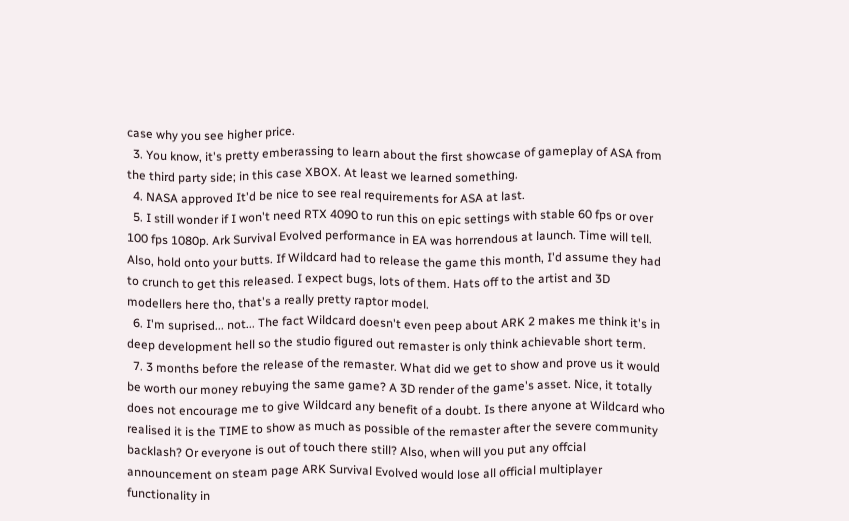case why you see higher price.
  3. You know, it's pretty emberassing to learn about the first showcase of gameplay of ASA from the third party side; in this case XBOX. At least we learned something.
  4. NASA approved It'd be nice to see real requirements for ASA at last.
  5. I still wonder if I won't need RTX 4090 to run this on epic settings with stable 60 fps or over 100 fps 1080p. Ark Survival Evolved performance in EA was horrendous at launch. Time will tell. Also, hold onto your butts. If Wildcard had to release the game this month, I'd assume they had to crunch to get this released. I expect bugs, lots of them. Hats off to the artist and 3D modellers here tho, that's a really pretty raptor model.
  6. I'm suprised... not... The fact Wildcard doesn't even peep about ARK 2 makes me think it's in deep development hell so the studio figured out remaster is only think achievable short term.
  7. 3 months before the release of the remaster. What did we get to show and prove us it would be worth our money rebuying the same game? A 3D render of the game's asset. Nice, it totally does not encourage me to give Wildcard any benefit of a doubt. Is there anyone at Wildcard who realised it is the TIME to show as much as possible of the remaster after the severe community backlash? Or everyone is out of touch there still? Also, when will you put any offcial announcement on steam page ARK Survival Evolved would lose all official multiplayer functionality in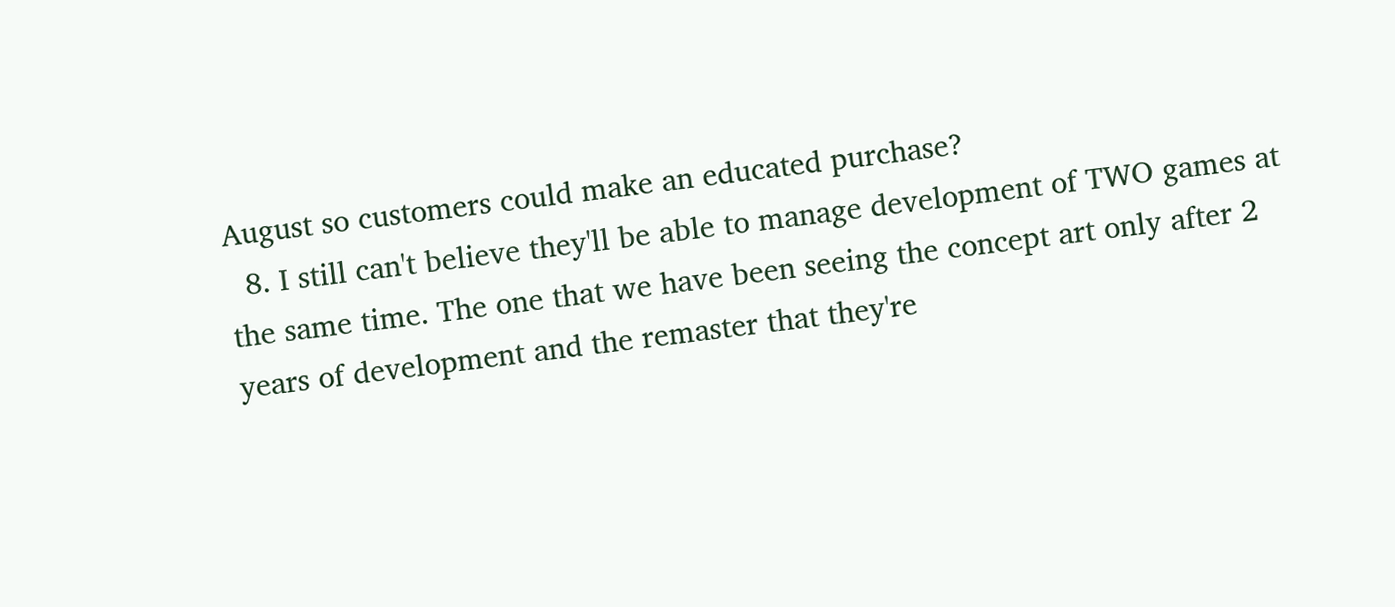August so customers could make an educated purchase?
  8. I still can't believe they'll be able to manage development of TWO games at the same time. The one that we have been seeing the concept art only after 2 years of development and the remaster that they're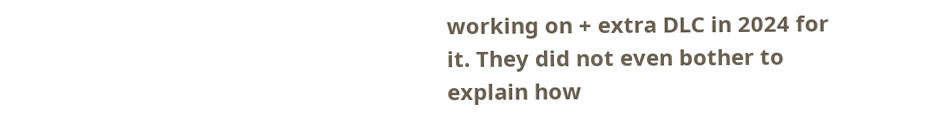working on + extra DLC in 2024 for it. They did not even bother to explain how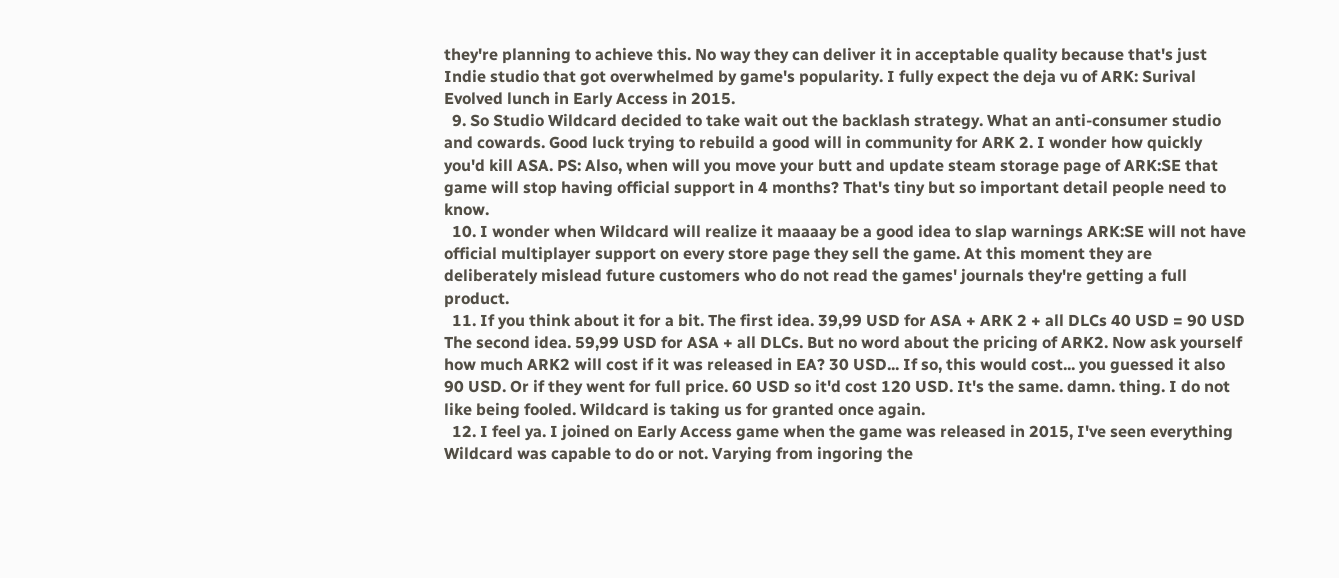they're planning to achieve this. No way they can deliver it in acceptable quality because that's just Indie studio that got overwhelmed by game's popularity. I fully expect the deja vu of ARK: Surival Evolved lunch in Early Access in 2015.
  9. So Studio Wildcard decided to take wait out the backlash strategy. What an anti-consumer studio and cowards. Good luck trying to rebuild a good will in community for ARK 2. I wonder how quickly you'd kill ASA. PS: Also, when will you move your butt and update steam storage page of ARK:SE that game will stop having official support in 4 months? That's tiny but so important detail people need to know.
  10. I wonder when Wildcard will realize it maaaay be a good idea to slap warnings ARK:SE will not have official multiplayer support on every store page they sell the game. At this moment they are deliberately mislead future customers who do not read the games' journals they're getting a full product.
  11. If you think about it for a bit. The first idea. 39,99 USD for ASA + ARK 2 + all DLCs 40 USD = 90 USD The second idea. 59,99 USD for ASA + all DLCs. But no word about the pricing of ARK2. Now ask yourself how much ARK2 will cost if it was released in EA? 30 USD... If so, this would cost... you guessed it also 90 USD. Or if they went for full price. 60 USD so it'd cost 120 USD. It's the same. damn. thing. I do not like being fooled. Wildcard is taking us for granted once again.
  12. I feel ya. I joined on Early Access game when the game was released in 2015, I've seen everything Wildcard was capable to do or not. Varying from ingoring the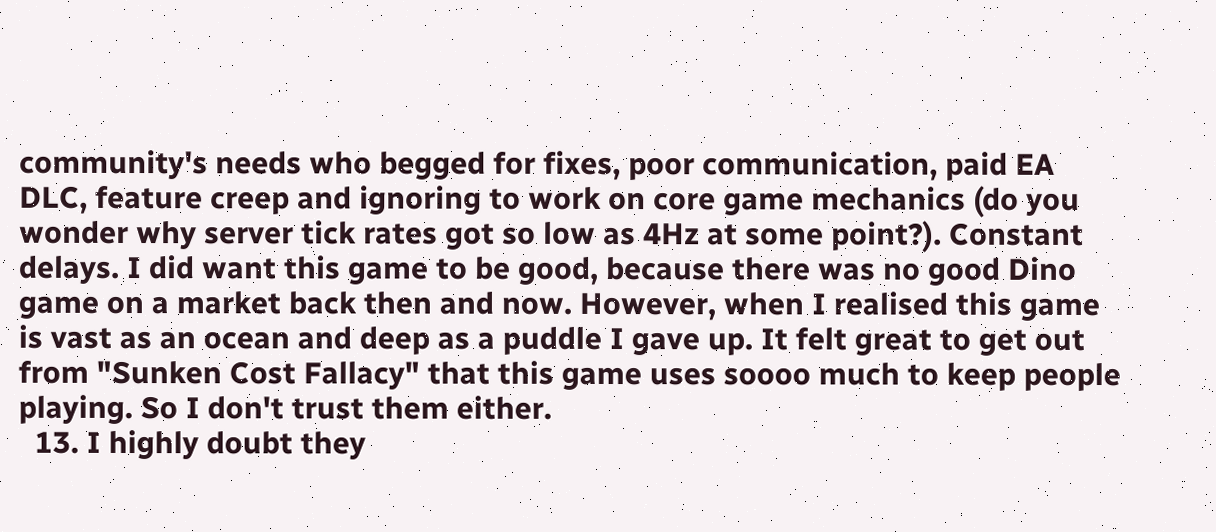community's needs who begged for fixes, poor communication, paid EA DLC, feature creep and ignoring to work on core game mechanics (do you wonder why server tick rates got so low as 4Hz at some point?). Constant delays. I did want this game to be good, because there was no good Dino game on a market back then and now. However, when I realised this game is vast as an ocean and deep as a puddle I gave up. It felt great to get out from "Sunken Cost Fallacy" that this game uses soooo much to keep people playing. So I don't trust them either.
  13. I highly doubt they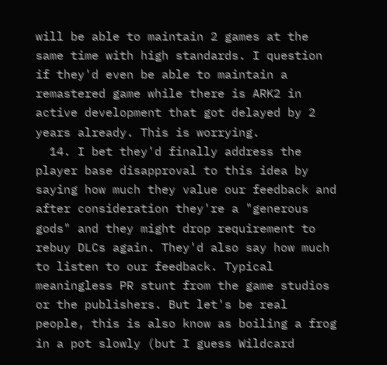will be able to maintain 2 games at the same time with high standards. I question if they'd even be able to maintain a remastered game while there is ARK2 in active development that got delayed by 2 years already. This is worrying.
  14. I bet they'd finally address the player base disapproval to this idea by saying how much they value our feedback and after consideration they're a "generous gods" and they might drop requirement to rebuy DLCs again. They'd also say how much to listen to our feedback. Typical meaningless PR stunt from the game studios or the publishers. But let's be real people, this is also know as boiling a frog in a pot slowly (but I guess Wildcard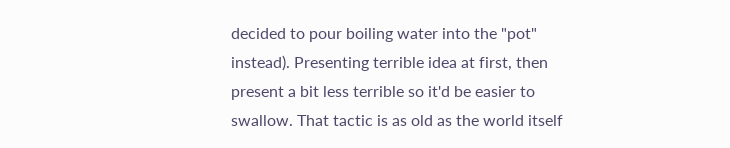decided to pour boiling water into the "pot" instead). Presenting terrible idea at first, then present a bit less terrible so it'd be easier to swallow. That tactic is as old as the world itself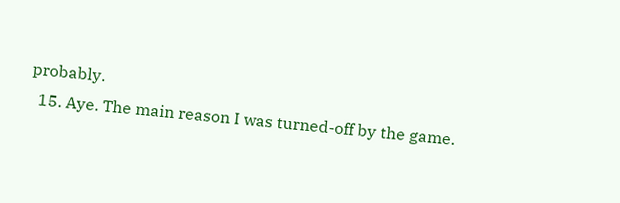probably.
  15. Aye. The main reason I was turned-off by the game.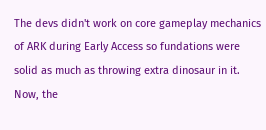The devs didn't work on core gameplay mechanics of ARK during Early Access so fundations were solid as much as throwing extra dinosaur in it. Now, the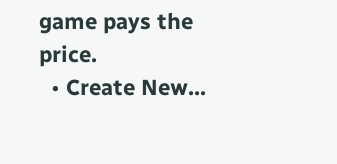game pays the price.
  • Create New...